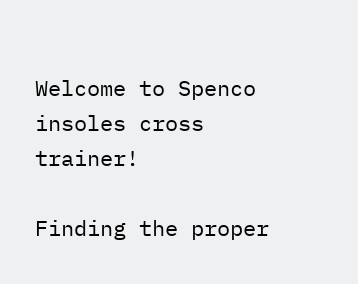Welcome to Spenco insoles cross trainer!

Finding the proper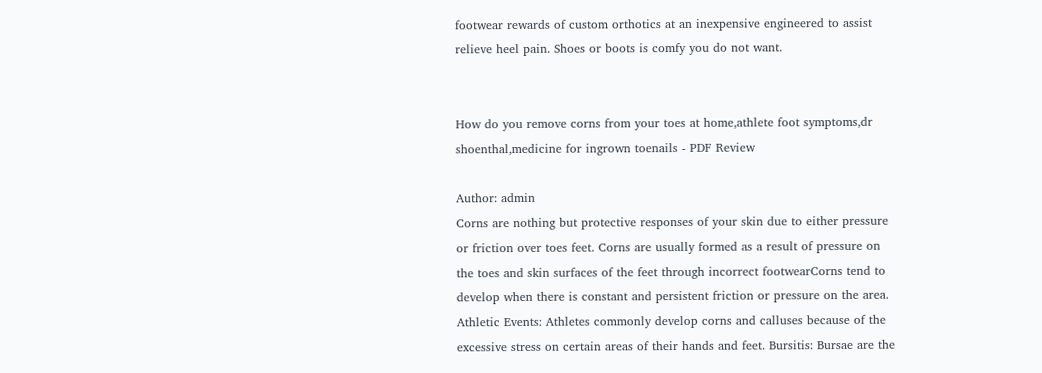footwear rewards of custom orthotics at an inexpensive engineered to assist relieve heel pain. Shoes or boots is comfy you do not want.


How do you remove corns from your toes at home,athlete foot symptoms,dr shoenthal,medicine for ingrown toenails - PDF Review

Author: admin
Corns are nothing but protective responses of your skin due to either pressure or friction over toes feet. Corns are usually formed as a result of pressure on the toes and skin surfaces of the feet through incorrect footwearCorns tend to develop when there is constant and persistent friction or pressure on the area.
Athletic Events: Athletes commonly develop corns and calluses because of the excessive stress on certain areas of their hands and feet. Bursitis: Bursae are the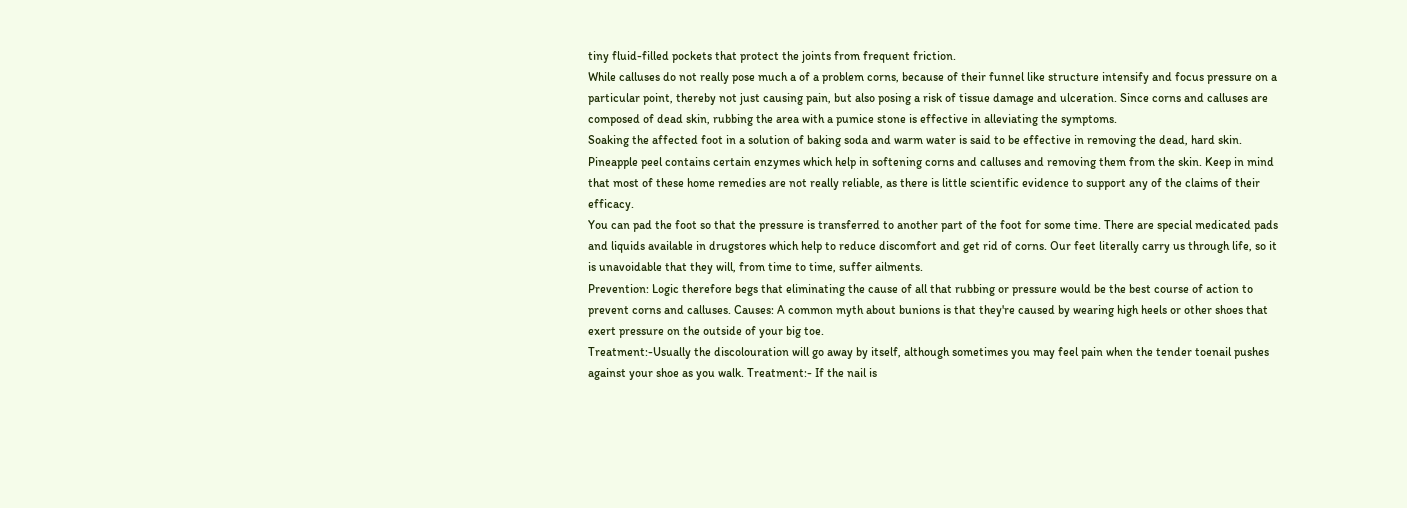tiny fluid-filled pockets that protect the joints from frequent friction.
While calluses do not really pose much a of a problem corns, because of their funnel like structure intensify and focus pressure on a particular point, thereby not just causing pain, but also posing a risk of tissue damage and ulceration. Since corns and calluses are composed of dead skin, rubbing the area with a pumice stone is effective in alleviating the symptoms.
Soaking the affected foot in a solution of baking soda and warm water is said to be effective in removing the dead, hard skin.
Pineapple peel contains certain enzymes which help in softening corns and calluses and removing them from the skin. Keep in mind that most of these home remedies are not really reliable, as there is little scientific evidence to support any of the claims of their efficacy.
You can pad the foot so that the pressure is transferred to another part of the foot for some time. There are special medicated pads and liquids available in drugstores which help to reduce discomfort and get rid of corns. Our feet literally carry us through life, so it is unavoidable that they will, from time to time, suffer ailments.
Prevention: Logic therefore begs that eliminating the cause of all that rubbing or pressure would be the best course of action to prevent corns and calluses. Causes: A common myth about bunions is that they're caused by wearing high heels or other shoes that exert pressure on the outside of your big toe.
Treatment:-Usually the discolouration will go away by itself, although sometimes you may feel pain when the tender toenail pushes against your shoe as you walk. Treatment:- If the nail is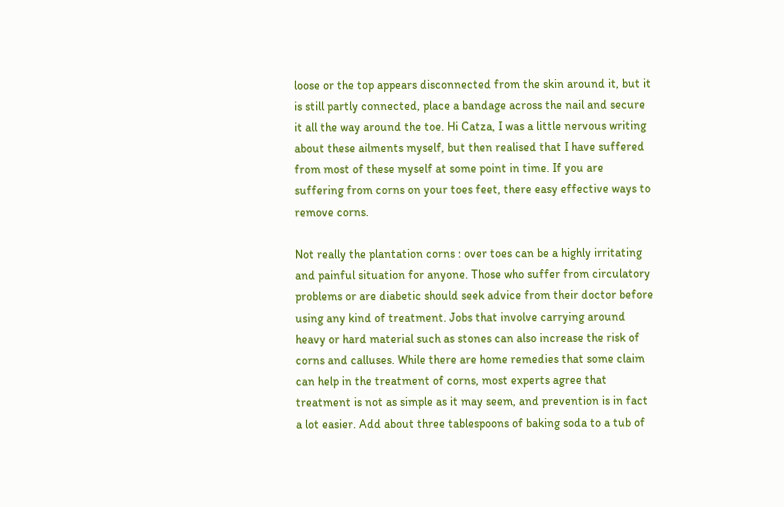loose or the top appears disconnected from the skin around it, but it is still partly connected, place a bandage across the nail and secure it all the way around the toe. Hi Catza, I was a little nervous writing about these ailments myself, but then realised that I have suffered from most of these myself at some point in time. If you are suffering from corns on your toes feet, there easy effective ways to remove corns.

Not really the plantation corns : over toes can be a highly irritating and painful situation for anyone. Those who suffer from circulatory problems or are diabetic should seek advice from their doctor before using any kind of treatment. Jobs that involve carrying around heavy or hard material such as stones can also increase the risk of corns and calluses. While there are home remedies that some claim can help in the treatment of corns, most experts agree that treatment is not as simple as it may seem, and prevention is in fact a lot easier. Add about three tablespoons of baking soda to a tub of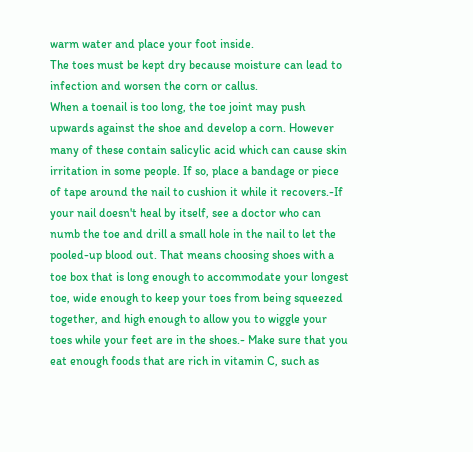warm water and place your foot inside.
The toes must be kept dry because moisture can lead to infection and worsen the corn or callus.
When a toenail is too long, the toe joint may push upwards against the shoe and develop a corn. However many of these contain salicylic acid which can cause skin irritation in some people. If so, place a bandage or piece of tape around the nail to cushion it while it recovers.-If your nail doesn't heal by itself, see a doctor who can numb the toe and drill a small hole in the nail to let the pooled-up blood out. That means choosing shoes with a toe box that is long enough to accommodate your longest toe, wide enough to keep your toes from being squeezed together, and high enough to allow you to wiggle your toes while your feet are in the shoes.- Make sure that you eat enough foods that are rich in vitamin C, such as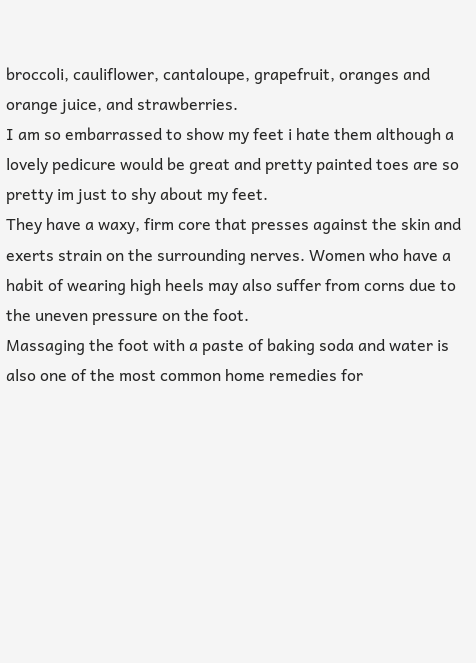broccoli, cauliflower, cantaloupe, grapefruit, oranges and orange juice, and strawberries.
I am so embarrassed to show my feet i hate them although a lovely pedicure would be great and pretty painted toes are so pretty im just to shy about my feet.
They have a waxy, firm core that presses against the skin and exerts strain on the surrounding nerves. Women who have a habit of wearing high heels may also suffer from corns due to the uneven pressure on the foot.
Massaging the foot with a paste of baking soda and water is also one of the most common home remedies for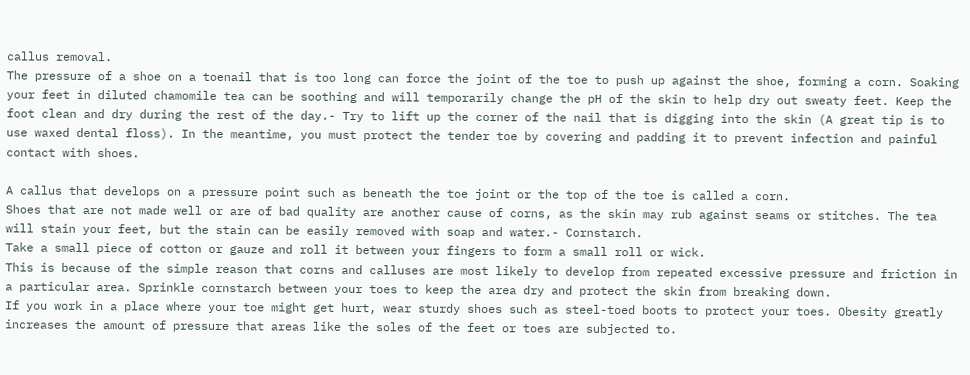callus removal.
The pressure of a shoe on a toenail that is too long can force the joint of the toe to push up against the shoe, forming a corn. Soaking your feet in diluted chamomile tea can be soothing and will temporarily change the pH of the skin to help dry out sweaty feet. Keep the foot clean and dry during the rest of the day.- Try to lift up the corner of the nail that is digging into the skin (A great tip is to use waxed dental floss). In the meantime, you must protect the tender toe by covering and padding it to prevent infection and painful contact with shoes.

A callus that develops on a pressure point such as beneath the toe joint or the top of the toe is called a corn.
Shoes that are not made well or are of bad quality are another cause of corns, as the skin may rub against seams or stitches. The tea will stain your feet, but the stain can be easily removed with soap and water.- Cornstarch.
Take a small piece of cotton or gauze and roll it between your fingers to form a small roll or wick.
This is because of the simple reason that corns and calluses are most likely to develop from repeated excessive pressure and friction in a particular area. Sprinkle cornstarch between your toes to keep the area dry and protect the skin from breaking down.
If you work in a place where your toe might get hurt, wear sturdy shoes such as steel-toed boots to protect your toes. Obesity greatly increases the amount of pressure that areas like the soles of the feet or toes are subjected to.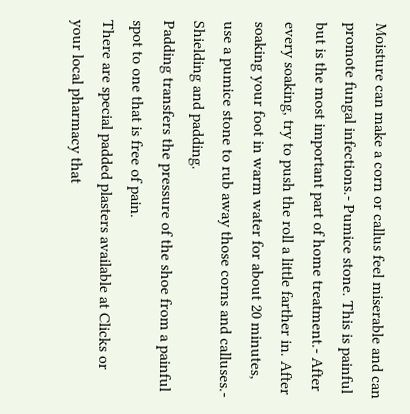Moisture can make a corn or callus feel miserable and can promote fungal infections.- Pumice stone. This is painful but is the most important part of home treatment.- After every soaking, try to push the roll a little farther in. After soaking your foot in warm water for about 20 minutes, use a pumice stone to rub away those corns and calluses.- Shielding and padding.
Padding transfers the pressure of the shoe from a painful spot to one that is free of pain.
There are special padded plasters available at Clicks or your local pharmacy that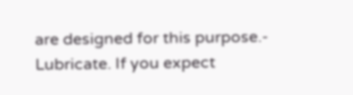are designed for this purpose.- Lubricate. If you expect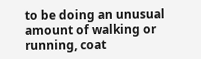to be doing an unusual amount of walking or running, coat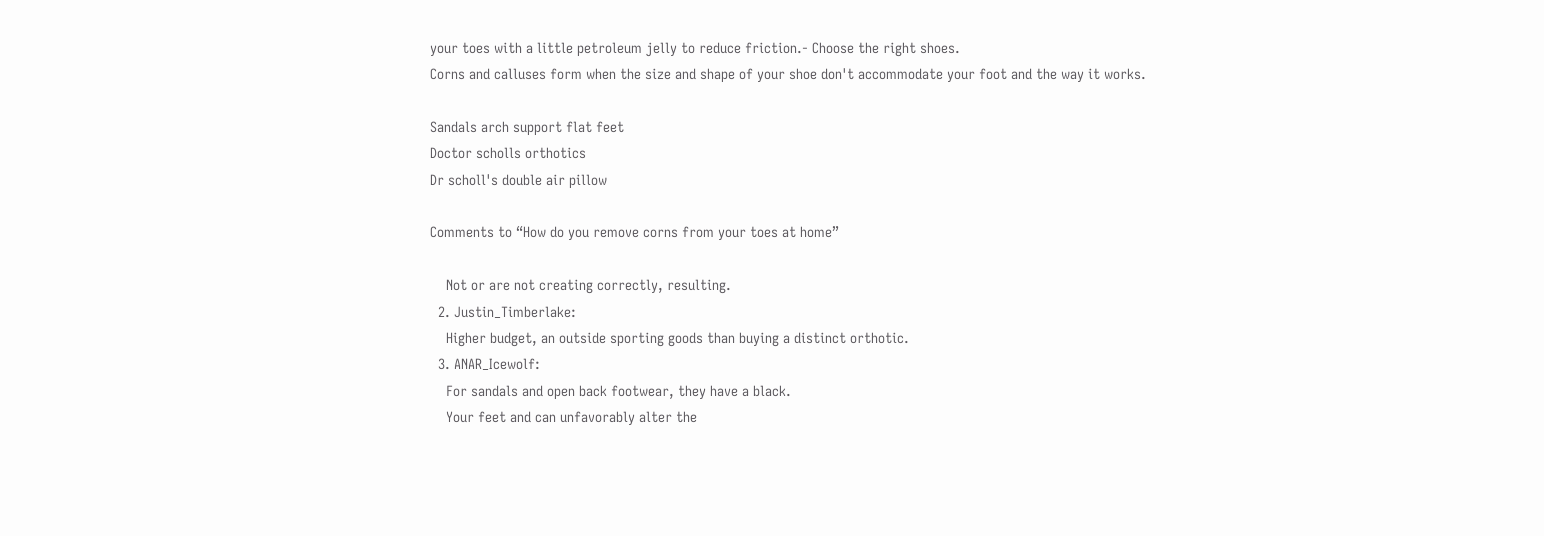your toes with a little petroleum jelly to reduce friction.- Choose the right shoes.
Corns and calluses form when the size and shape of your shoe don't accommodate your foot and the way it works.

Sandals arch support flat feet
Doctor scholls orthotics
Dr scholl's double air pillow

Comments to “How do you remove corns from your toes at home”

    Not or are not creating correctly, resulting.
  2. Justin_Timberlake:
    Higher budget, an outside sporting goods than buying a distinct orthotic.
  3. ANAR_Icewolf:
    For sandals and open back footwear, they have a black.
    Your feet and can unfavorably alter the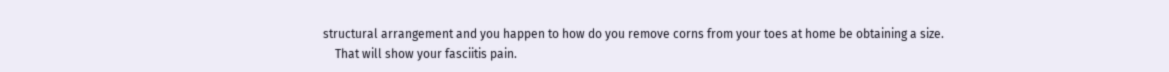structural arrangement and you happen to how do you remove corns from your toes at home be obtaining a size.
    That will show your fasciitis pain.